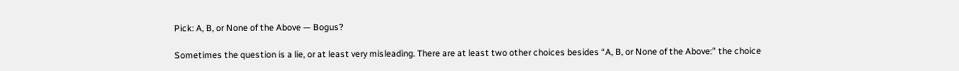Pick: A, B, or None of the Above — Bogus?

Sometimes the question is a lie, or at least very misleading. There are at least two other choices besides “A, B, or None of the Above:” the choice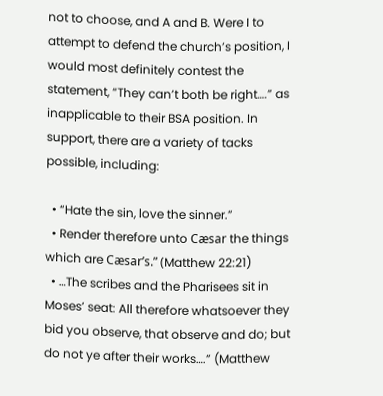not to choose, and A and B. Were I to attempt to defend the church’s position, I would most definitely contest the statement, “They can’t both be right….” as inapplicable to their BSA position. In support, there are a variety of tacks possible, including:

  • “Hate the sin, love the sinner.”
  • Render therefore unto Cæsar the things which are Cæsar’s.” (Matthew 22:21)
  • …The scribes and the Pharisees sit in Moses’ seat: All therefore whatsoever they bid you observe, that observe and do; but do not ye after their works….” (Matthew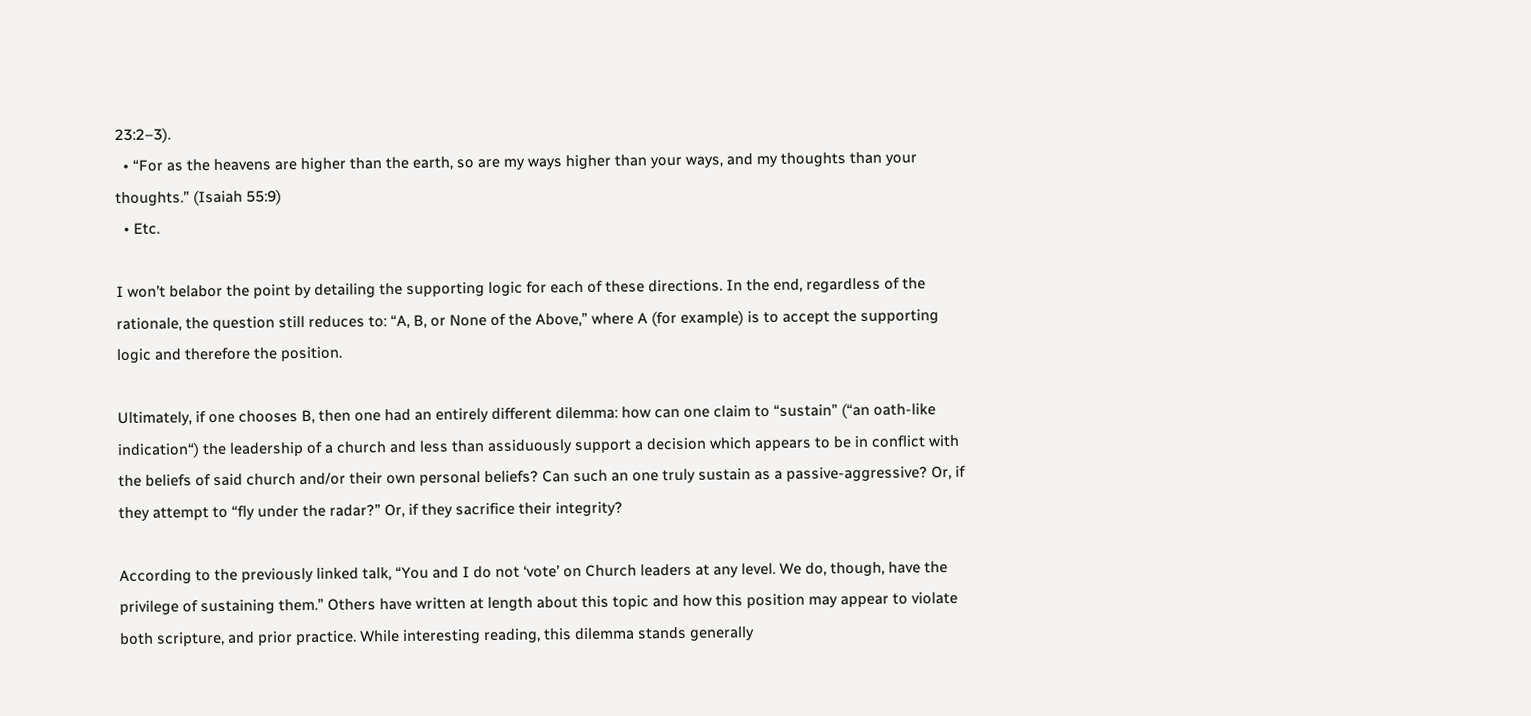23:2–3).
  • “For as the heavens are higher than the earth, so are my ways higher than your ways, and my thoughts than your thoughts.” (Isaiah 55:9)
  • Etc.

I won’t belabor the point by detailing the supporting logic for each of these directions. In the end, regardless of the rationale, the question still reduces to: “A, B, or None of the Above,” where A (for example) is to accept the supporting logic and therefore the position.

Ultimately, if one chooses B, then one had an entirely different dilemma: how can one claim to “sustain” (“an oath-like indication“) the leadership of a church and less than assiduously support a decision which appears to be in conflict with the beliefs of said church and/or their own personal beliefs? Can such an one truly sustain as a passive-aggressive? Or, if they attempt to “fly under the radar?” Or, if they sacrifice their integrity?

According to the previously linked talk, “You and I do not ‘vote’ on Church leaders at any level. We do, though, have the privilege of sustaining them.” Others have written at length about this topic and how this position may appear to violate both scripture, and prior practice. While interesting reading, this dilemma stands generally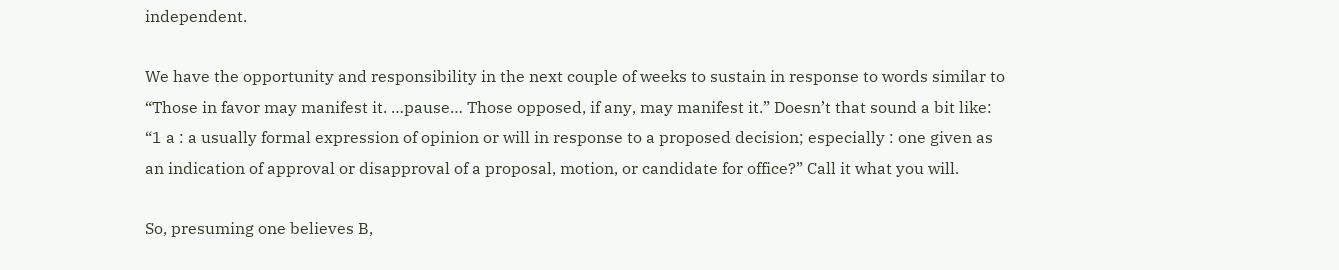independent.

We have the opportunity and responsibility in the next couple of weeks to sustain in response to words similar to “Those in favor may manifest it. …pause… Those opposed, if any, may manifest it.” Doesn’t that sound a bit like: “1 a : a usually formal expression of opinion or will in response to a proposed decision; especially : one given as an indication of approval or disapproval of a proposal, motion, or candidate for office?” Call it what you will.

So, presuming one believes B,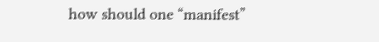how should one “manifest”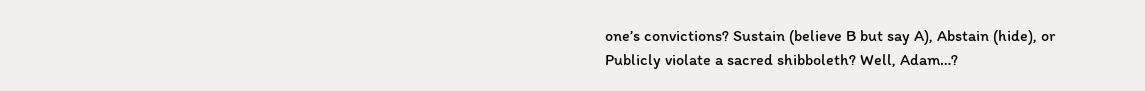one’s convictions? Sustain (believe B but say A), Abstain (hide), or Publicly violate a sacred shibboleth? Well, Adam…?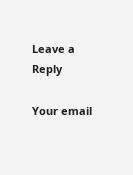Leave a Reply

Your email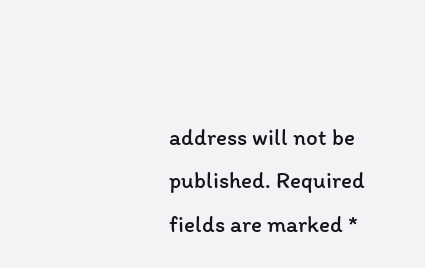address will not be published. Required fields are marked *